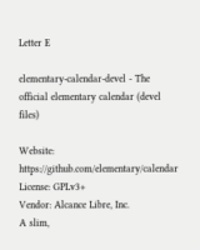Letter E

elementary-calendar-devel - The official elementary calendar (devel files)

Website: https://github.com/elementary/calendar
License: GPLv3+
Vendor: Alcance Libre, Inc.
A slim,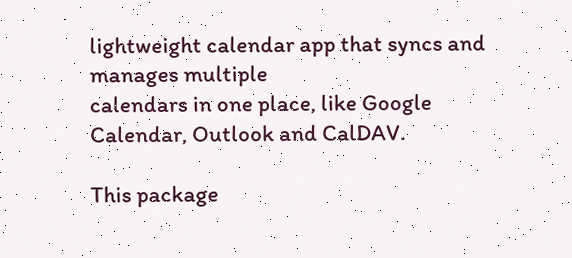lightweight calendar app that syncs and manages multiple
calendars in one place, like Google Calendar, Outlook and CalDAV.

This package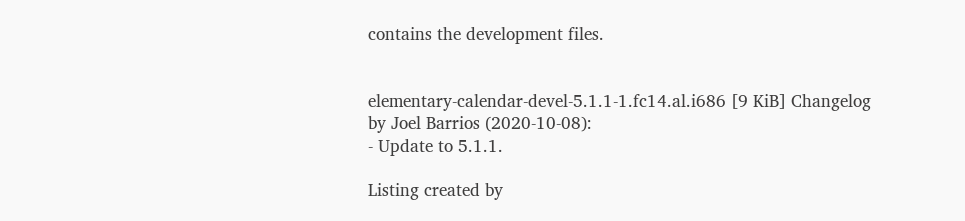contains the development files.


elementary-calendar-devel-5.1.1-1.fc14.al.i686 [9 KiB] Changelog by Joel Barrios (2020-10-08):
- Update to 5.1.1.

Listing created by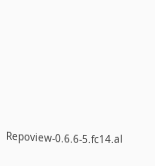Repoview-0.6.6-5.fc14.al